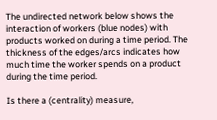The undirected network below shows the interaction of workers (blue nodes) with products worked on during a time period. The thickness of the edges/arcs indicates how much time the worker spends on a product during the time period.

Is there a (centrality) measure,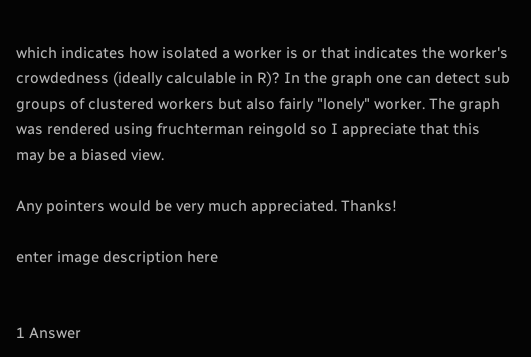which indicates how isolated a worker is or that indicates the worker's crowdedness (ideally calculable in R)? In the graph one can detect sub groups of clustered workers but also fairly "lonely" worker. The graph was rendered using fruchterman reingold so I appreciate that this may be a biased view.

Any pointers would be very much appreciated. Thanks!

enter image description here


1 Answer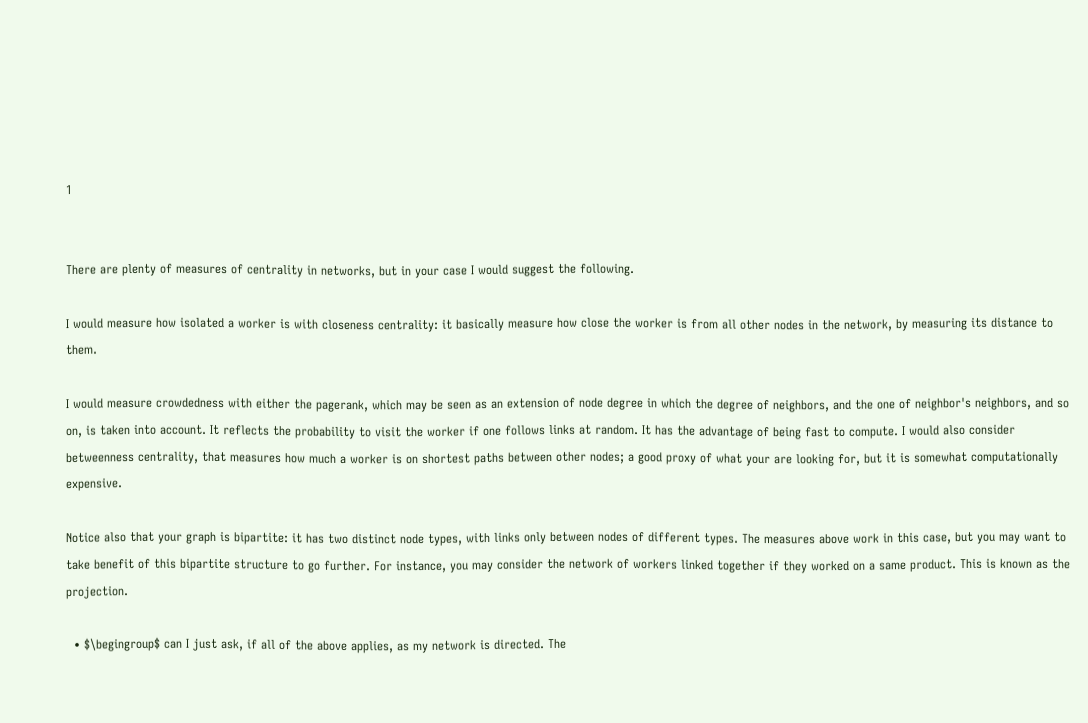1


There are plenty of measures of centrality in networks, but in your case I would suggest the following.

I would measure how isolated a worker is with closeness centrality: it basically measure how close the worker is from all other nodes in the network, by measuring its distance to them.

I would measure crowdedness with either the pagerank, which may be seen as an extension of node degree in which the degree of neighbors, and the one of neighbor's neighbors, and so on, is taken into account. It reflects the probability to visit the worker if one follows links at random. It has the advantage of being fast to compute. I would also consider betweenness centrality, that measures how much a worker is on shortest paths between other nodes; a good proxy of what your are looking for, but it is somewhat computationally expensive.

Notice also that your graph is bipartite: it has two distinct node types, with links only between nodes of different types. The measures above work in this case, but you may want to take benefit of this bipartite structure to go further. For instance, you may consider the network of workers linked together if they worked on a same product. This is known as the projection.

  • $\begingroup$ can I just ask, if all of the above applies, as my network is directed. The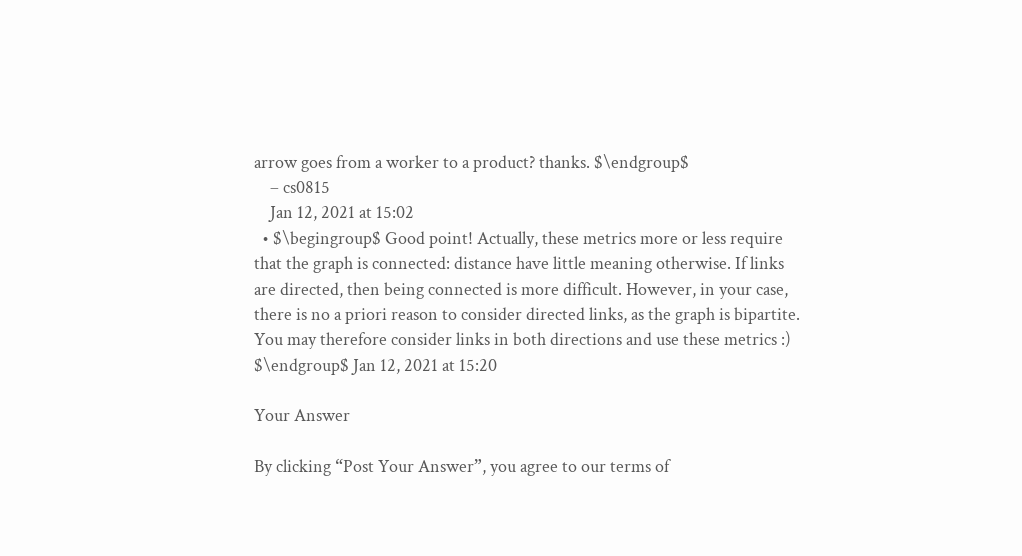arrow goes from a worker to a product? thanks. $\endgroup$
    – cs0815
    Jan 12, 2021 at 15:02
  • $\begingroup$ Good point! Actually, these metrics more or less require that the graph is connected: distance have little meaning otherwise. If links are directed, then being connected is more difficult. However, in your case, there is no a priori reason to consider directed links, as the graph is bipartite. You may therefore consider links in both directions and use these metrics :) $\endgroup$ Jan 12, 2021 at 15:20

Your Answer

By clicking “Post Your Answer”, you agree to our terms of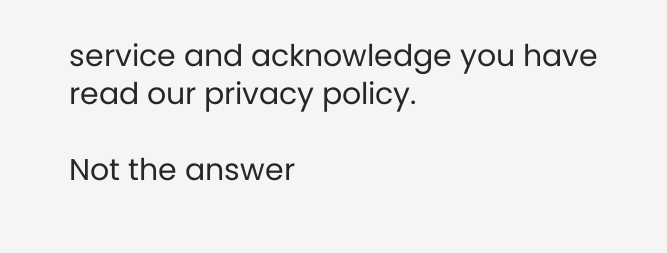service and acknowledge you have read our privacy policy.

Not the answer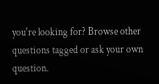you're looking for? Browse other questions tagged or ask your own question.